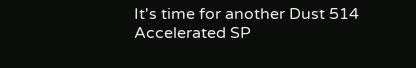It's time for another Dust 514 Accelerated SP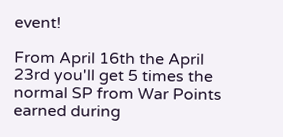event!

From April 16th the April 23rd you'll get 5 times the normal SP from War Points earned during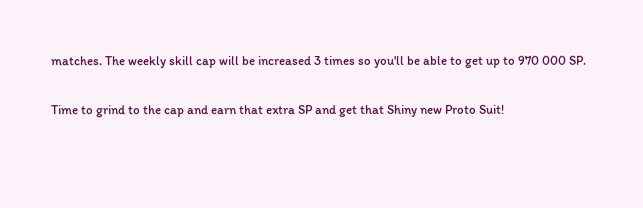matches. The weekly skill cap will be increased 3 times so you'll be able to get up to 970 000 SP.

Time to grind to the cap and earn that extra SP and get that Shiny new Proto Suit!